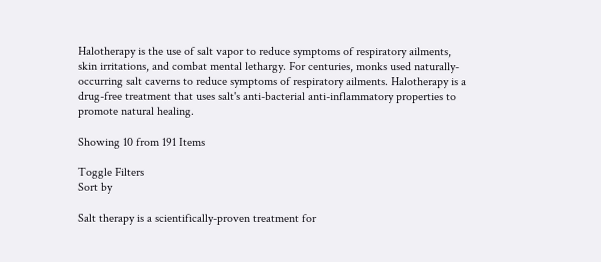Halotherapy is the use of salt vapor to reduce symptoms of respiratory ailments, skin irritations, and combat mental lethargy. For centuries, monks used naturally-occurring salt caverns to reduce symptoms of respiratory ailments. Halotherapy is a drug-free treatment that uses salt's anti-bacterial anti-inflammatory properties to promote natural healing.

Showing 10 from 191 Items

Toggle Filters
Sort by

Salt therapy is a scientifically-proven treatment for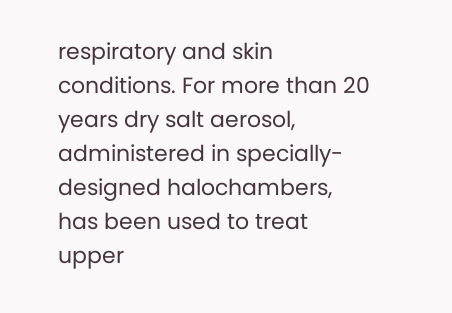respiratory and skin conditions. For more than 20 years dry salt aerosol, administered in specially-designed halochambers, has been used to treat upper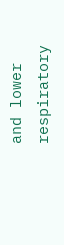and lower respiratory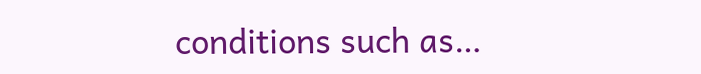conditions such as…